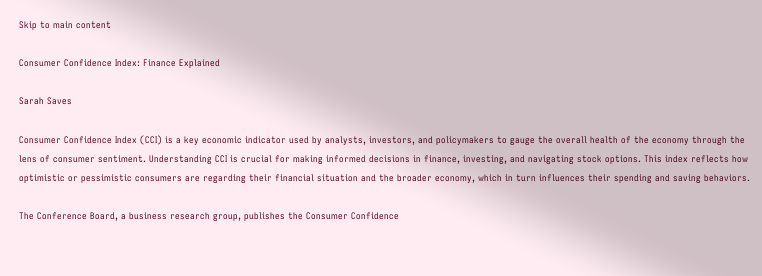Skip to main content

Consumer Confidence Index: Finance Explained

Sarah Saves

Consumer Confidence Index (CCI) is a key economic indicator used by analysts, investors, and policymakers to gauge the overall health of the economy through the lens of consumer sentiment. Understanding CCI is crucial for making informed decisions in finance, investing, and navigating stock options. This index reflects how optimistic or pessimistic consumers are regarding their financial situation and the broader economy, which in turn influences their spending and saving behaviors.

The Conference Board, a business research group, publishes the Consumer Confidence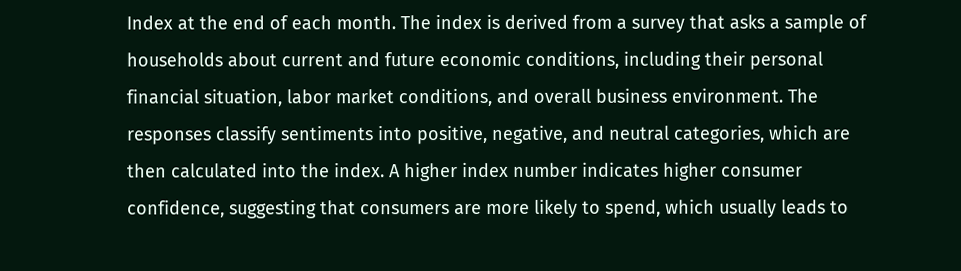Index at the end of each month. The index is derived from a survey that asks a sample of households about current and future economic conditions, including their personal financial situation, labor market conditions, and overall business environment. The responses classify sentiments into positive, negative, and neutral categories, which are then calculated into the index. A higher index number indicates higher consumer confidence, suggesting that consumers are more likely to spend, which usually leads to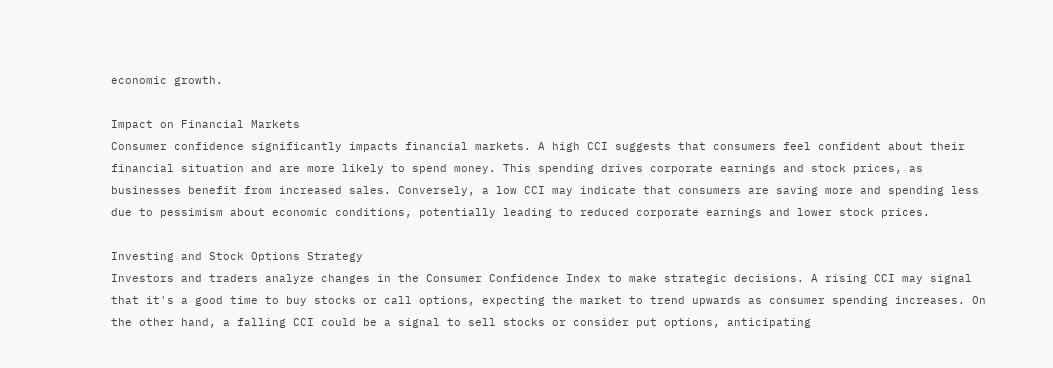economic growth.

Impact on Financial Markets
Consumer confidence significantly impacts financial markets. A high CCI suggests that consumers feel confident about their financial situation and are more likely to spend money. This spending drives corporate earnings and stock prices, as businesses benefit from increased sales. Conversely, a low CCI may indicate that consumers are saving more and spending less due to pessimism about economic conditions, potentially leading to reduced corporate earnings and lower stock prices.

Investing and Stock Options Strategy
Investors and traders analyze changes in the Consumer Confidence Index to make strategic decisions. A rising CCI may signal that it's a good time to buy stocks or call options, expecting the market to trend upwards as consumer spending increases. On the other hand, a falling CCI could be a signal to sell stocks or consider put options, anticipating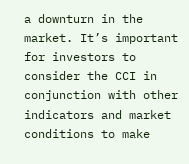a downturn in the market. It’s important for investors to consider the CCI in conjunction with other indicators and market conditions to make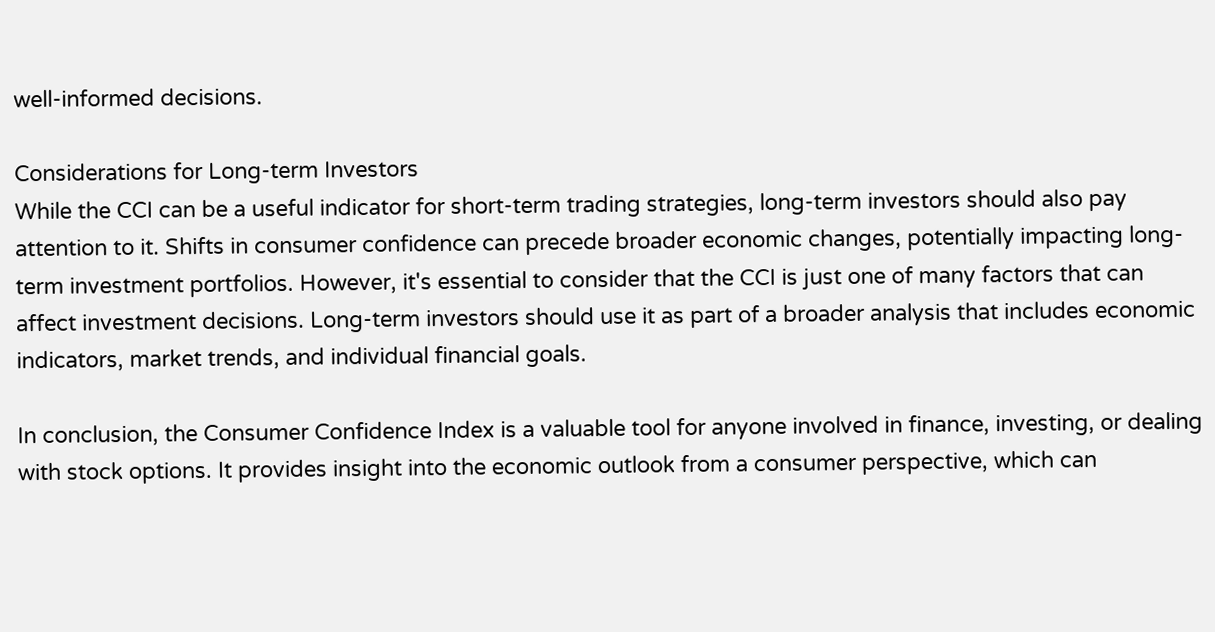well-informed decisions.

Considerations for Long-term Investors
While the CCI can be a useful indicator for short-term trading strategies, long-term investors should also pay attention to it. Shifts in consumer confidence can precede broader economic changes, potentially impacting long-term investment portfolios. However, it's essential to consider that the CCI is just one of many factors that can affect investment decisions. Long-term investors should use it as part of a broader analysis that includes economic indicators, market trends, and individual financial goals.

In conclusion, the Consumer Confidence Index is a valuable tool for anyone involved in finance, investing, or dealing with stock options. It provides insight into the economic outlook from a consumer perspective, which can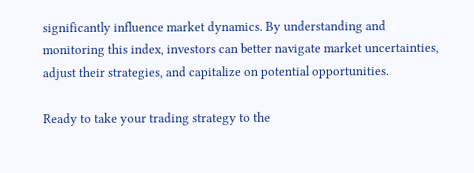significantly influence market dynamics. By understanding and monitoring this index, investors can better navigate market uncertainties, adjust their strategies, and capitalize on potential opportunities.

Ready to take your trading strategy to the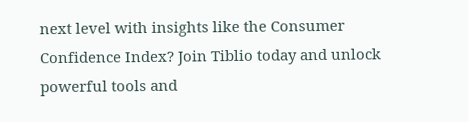next level with insights like the Consumer Confidence Index? Join Tiblio today and unlock powerful tools and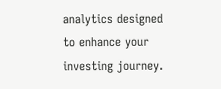analytics designed to enhance your investing journey.